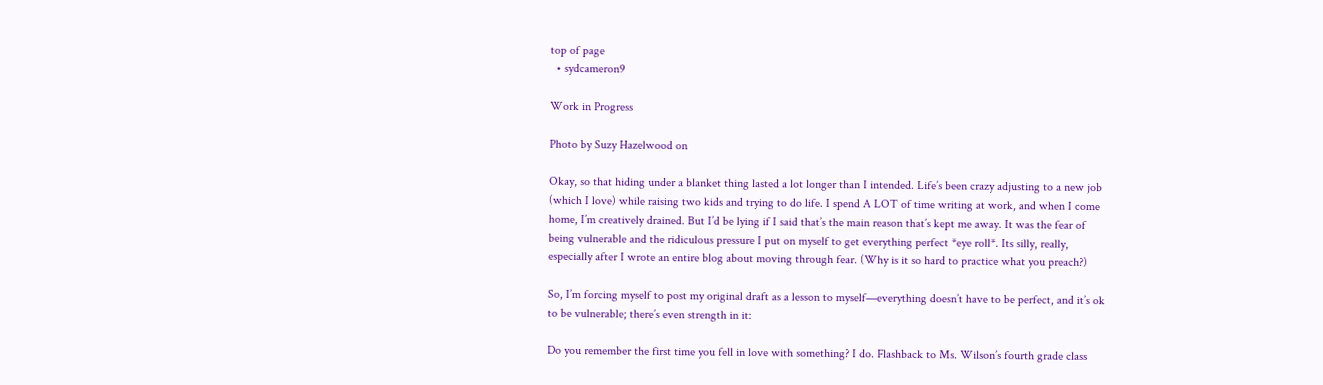top of page
  • sydcameron9

Work in Progress

Photo by Suzy Hazelwood on

Okay, so that hiding under a blanket thing lasted a lot longer than I intended. Life’s been crazy adjusting to a new job (which I love) while raising two kids and trying to do life. I spend A LOT of time writing at work, and when I come home, I’m creatively drained. But I’d be lying if I said that’s the main reason that’s kept me away. It was the fear of being vulnerable and the ridiculous pressure I put on myself to get everything perfect *eye roll*. Its silly, really, especially after I wrote an entire blog about moving through fear. (Why is it so hard to practice what you preach?)

So, I’m forcing myself to post my original draft as a lesson to myself—everything doesn’t have to be perfect, and it’s ok to be vulnerable; there’s even strength in it:

Do you remember the first time you fell in love with something? I do. Flashback to Ms. Wilson’s fourth grade class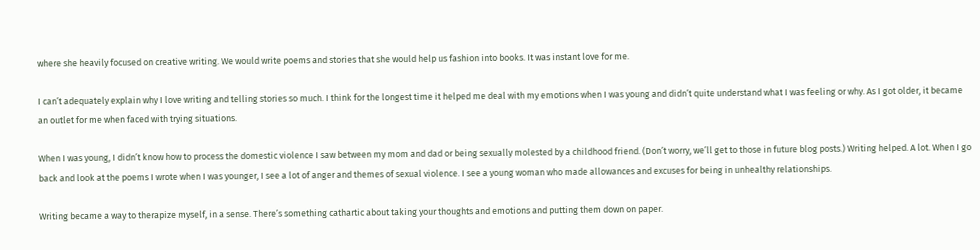where she heavily focused on creative writing. We would write poems and stories that she would help us fashion into books. It was instant love for me.

I can’t adequately explain why I love writing and telling stories so much. I think for the longest time it helped me deal with my emotions when I was young and didn’t quite understand what I was feeling or why. As I got older, it became an outlet for me when faced with trying situations.

When I was young, I didn’t know how to process the domestic violence I saw between my mom and dad or being sexually molested by a childhood friend. (Don’t worry, we’ll get to those in future blog posts.) Writing helped. A lot. When I go back and look at the poems I wrote when I was younger, I see a lot of anger and themes of sexual violence. I see a young woman who made allowances and excuses for being in unhealthy relationships.

Writing became a way to therapize myself, in a sense. There’s something cathartic about taking your thoughts and emotions and putting them down on paper.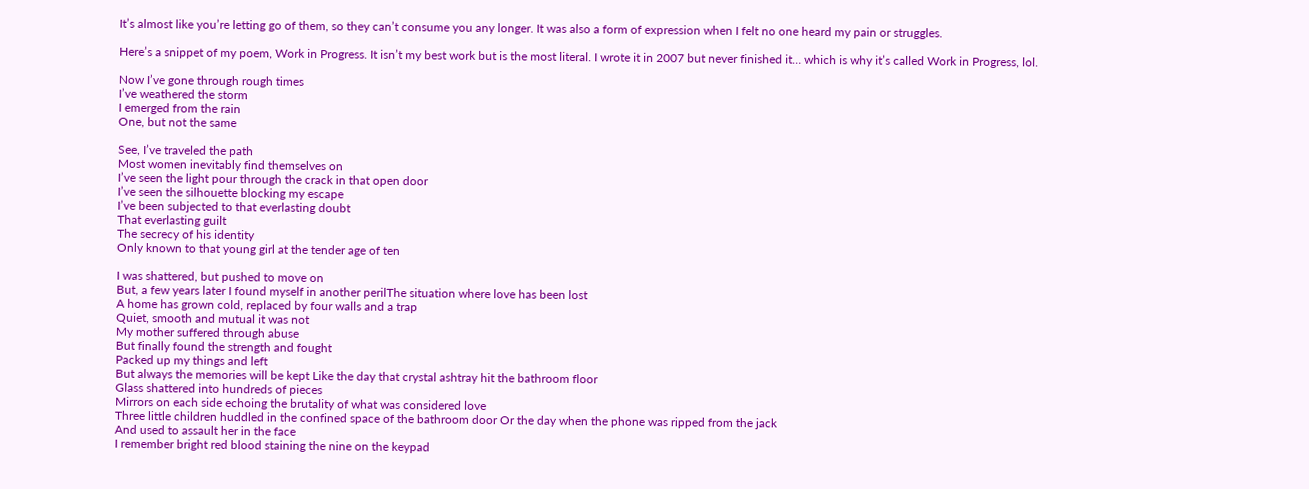It’s almost like you’re letting go of them, so they can’t consume you any longer. It was also a form of expression when I felt no one heard my pain or struggles.

Here’s a snippet of my poem, Work in Progress. It isn’t my best work but is the most literal. I wrote it in 2007 but never finished it… which is why it’s called Work in Progress, lol.

Now I’ve gone through rough times
I’ve weathered the storm
I emerged from the rain
One, but not the same

See, I’ve traveled the path
Most women inevitably find themselves on
I’ve seen the light pour through the crack in that open door
I’ve seen the silhouette blocking my escape
I’ve been subjected to that everlasting doubt
That everlasting guilt
The secrecy of his identity
Only known to that young girl at the tender age of ten

I was shattered, but pushed to move on
But, a few years later I found myself in another perilThe situation where love has been lost
A home has grown cold, replaced by four walls and a trap
Quiet, smooth and mutual it was not
My mother suffered through abuse
But finally found the strength and fought
Packed up my things and left
But always the memories will be kept Like the day that crystal ashtray hit the bathroom floor
Glass shattered into hundreds of pieces
Mirrors on each side echoing the brutality of what was considered love
Three little children huddled in the confined space of the bathroom door Or the day when the phone was ripped from the jack
And used to assault her in the face
I remember bright red blood staining the nine on the keypad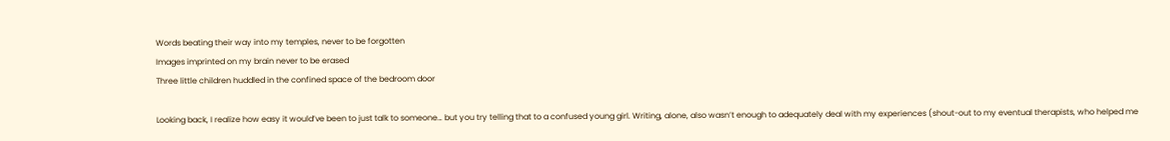Words beating their way into my temples, never to be forgotten
Images imprinted on my brain never to be erased
Three little children huddled in the confined space of the bedroom door

Looking back, I realize how easy it would’ve been to just talk to someone… but you try telling that to a confused young girl. Writing, alone, also wasn’t enough to adequately deal with my experiences (shout-out to my eventual therapists, who helped me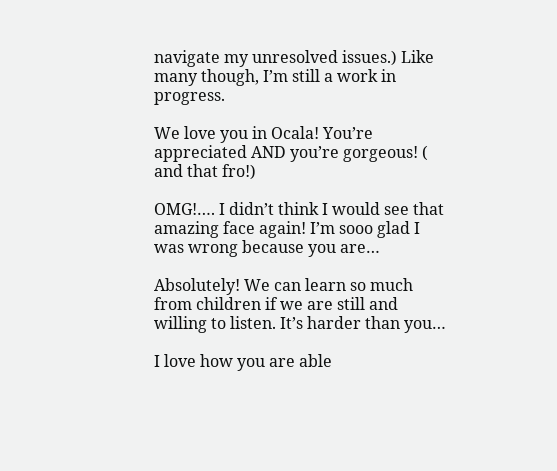navigate my unresolved issues.) Like many though, I’m still a work in progress.

We love you in Ocala! You’re appreciated AND you’re gorgeous! ( and that fro!)

OMG!…. I didn’t think I would see that amazing face again! I’m sooo glad I was wrong because you are…

Absolutely! We can learn so much from children if we are still and willing to listen. It’s harder than you…

I love how you are able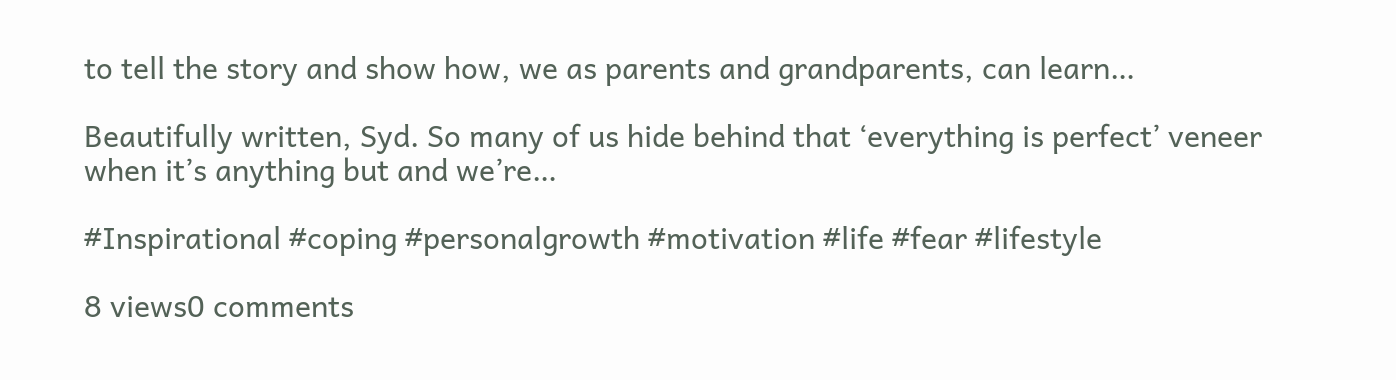to tell the story and show how, we as parents and grandparents, can learn…

Beautifully written, Syd. So many of us hide behind that ‘everything is perfect’ veneer when it’s anything but and we’re…

#Inspirational #coping #personalgrowth #motivation #life #fear #lifestyle

8 views0 comments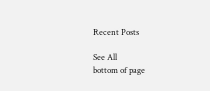Recent Posts

See All
bottom of page